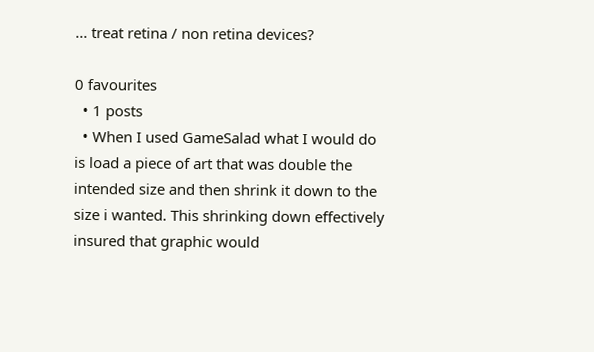... treat retina / non retina devices?

0 favourites
  • 1 posts
  • When I used GameSalad what I would do is load a piece of art that was double the intended size and then shrink it down to the size i wanted. This shrinking down effectively insured that graphic would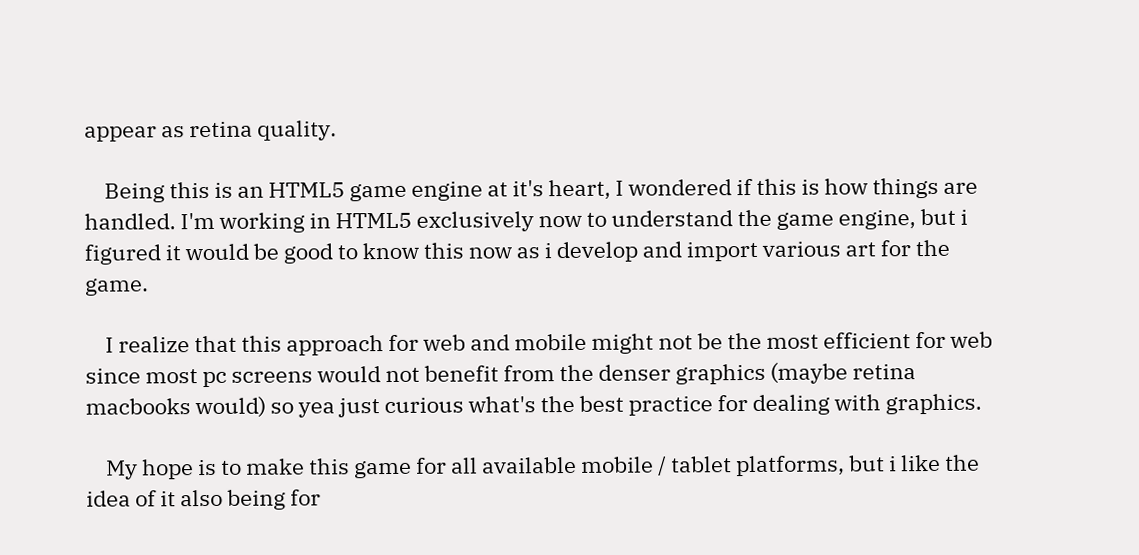appear as retina quality.

    Being this is an HTML5 game engine at it's heart, I wondered if this is how things are handled. I'm working in HTML5 exclusively now to understand the game engine, but i figured it would be good to know this now as i develop and import various art for the game.

    I realize that this approach for web and mobile might not be the most efficient for web since most pc screens would not benefit from the denser graphics (maybe retina macbooks would) so yea just curious what's the best practice for dealing with graphics.

    My hope is to make this game for all available mobile / tablet platforms, but i like the idea of it also being for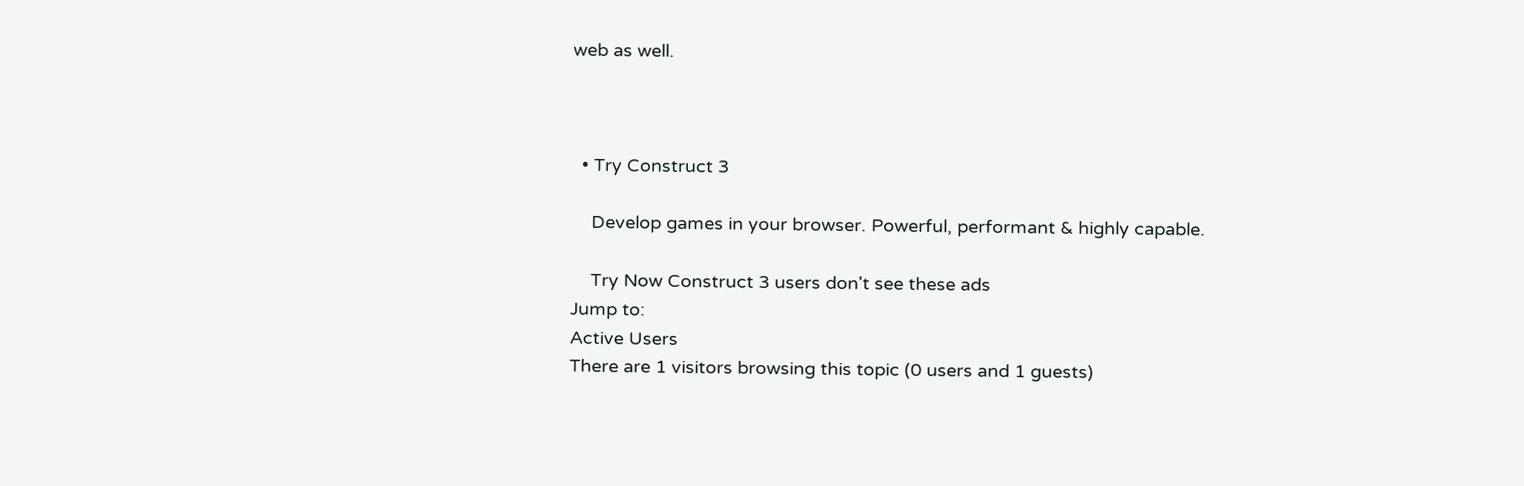web as well.



  • Try Construct 3

    Develop games in your browser. Powerful, performant & highly capable.

    Try Now Construct 3 users don't see these ads
Jump to:
Active Users
There are 1 visitors browsing this topic (0 users and 1 guests)